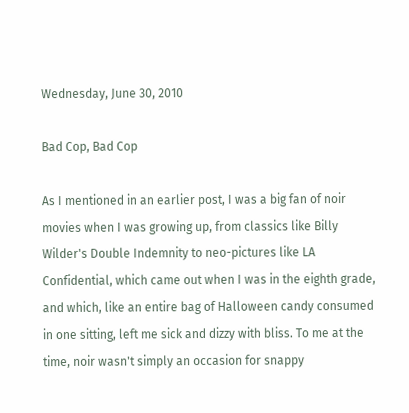Wednesday, June 30, 2010

Bad Cop, Bad Cop

As I mentioned in an earlier post, I was a big fan of noir movies when I was growing up, from classics like Billy Wilder's Double Indemnity to neo-pictures like LA Confidential, which came out when I was in the eighth grade, and which, like an entire bag of Halloween candy consumed in one sitting, left me sick and dizzy with bliss. To me at the time, noir wasn't simply an occasion for snappy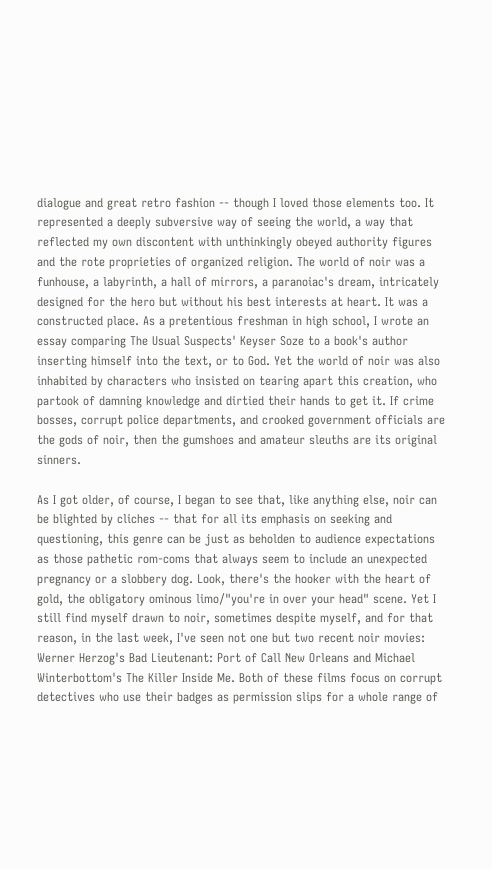dialogue and great retro fashion -- though I loved those elements too. It represented a deeply subversive way of seeing the world, a way that reflected my own discontent with unthinkingly obeyed authority figures and the rote proprieties of organized religion. The world of noir was a funhouse, a labyrinth, a hall of mirrors, a paranoiac's dream, intricately designed for the hero but without his best interests at heart. It was a constructed place. As a pretentious freshman in high school, I wrote an essay comparing The Usual Suspects' Keyser Soze to a book's author inserting himself into the text, or to God. Yet the world of noir was also inhabited by characters who insisted on tearing apart this creation, who partook of damning knowledge and dirtied their hands to get it. If crime bosses, corrupt police departments, and crooked government officials are the gods of noir, then the gumshoes and amateur sleuths are its original sinners.

As I got older, of course, I began to see that, like anything else, noir can be blighted by cliches -- that for all its emphasis on seeking and questioning, this genre can be just as beholden to audience expectations as those pathetic rom-coms that always seem to include an unexpected pregnancy or a slobbery dog. Look, there's the hooker with the heart of gold, the obligatory ominous limo/"you're in over your head" scene. Yet I still find myself drawn to noir, sometimes despite myself, and for that reason, in the last week, I've seen not one but two recent noir movies: Werner Herzog's Bad Lieutenant: Port of Call New Orleans and Michael Winterbottom's The Killer Inside Me. Both of these films focus on corrupt detectives who use their badges as permission slips for a whole range of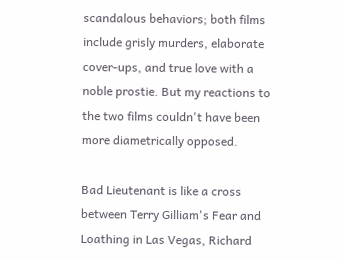scandalous behaviors; both films include grisly murders, elaborate cover-ups, and true love with a noble prostie. But my reactions to the two films couldn't have been more diametrically opposed.

Bad Lieutenant is like a cross between Terry Gilliam's Fear and Loathing in Las Vegas, Richard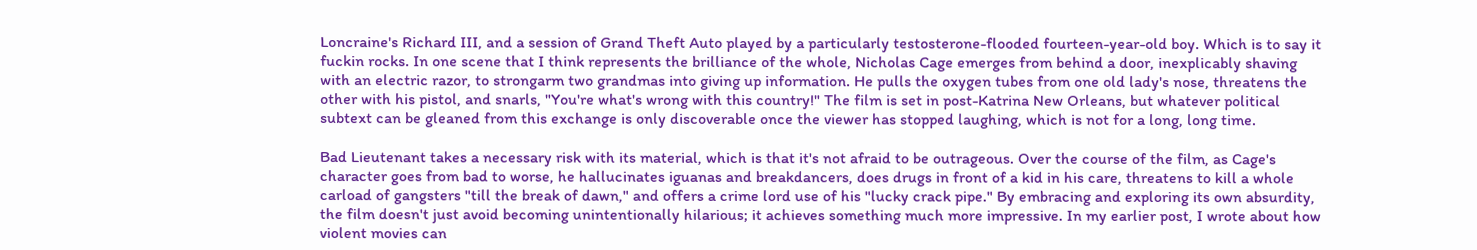Loncraine's Richard III, and a session of Grand Theft Auto played by a particularly testosterone-flooded fourteen-year-old boy. Which is to say it fuckin rocks. In one scene that I think represents the brilliance of the whole, Nicholas Cage emerges from behind a door, inexplicably shaving with an electric razor, to strongarm two grandmas into giving up information. He pulls the oxygen tubes from one old lady's nose, threatens the other with his pistol, and snarls, "You're what's wrong with this country!" The film is set in post-Katrina New Orleans, but whatever political subtext can be gleaned from this exchange is only discoverable once the viewer has stopped laughing, which is not for a long, long time.

Bad Lieutenant takes a necessary risk with its material, which is that it's not afraid to be outrageous. Over the course of the film, as Cage's character goes from bad to worse, he hallucinates iguanas and breakdancers, does drugs in front of a kid in his care, threatens to kill a whole carload of gangsters "till the break of dawn," and offers a crime lord use of his "lucky crack pipe." By embracing and exploring its own absurdity, the film doesn't just avoid becoming unintentionally hilarious; it achieves something much more impressive. In my earlier post, I wrote about how violent movies can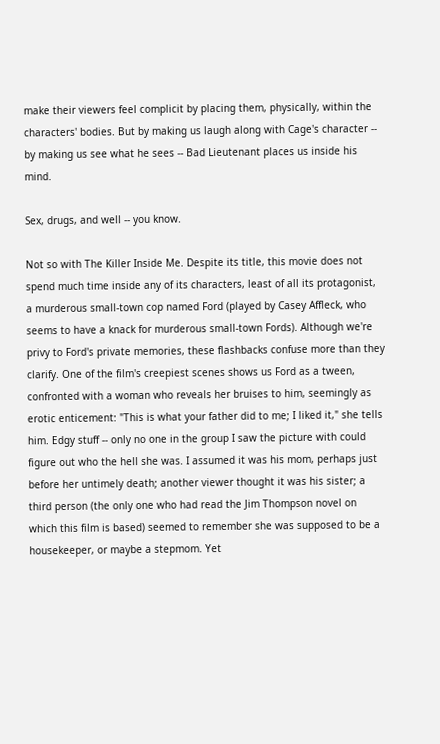make their viewers feel complicit by placing them, physically, within the characters' bodies. But by making us laugh along with Cage's character -- by making us see what he sees -- Bad Lieutenant places us inside his mind.

Sex, drugs, and well -- you know.

Not so with The Killer Inside Me. Despite its title, this movie does not spend much time inside any of its characters, least of all its protagonist, a murderous small-town cop named Ford (played by Casey Affleck, who seems to have a knack for murderous small-town Fords). Although we're privy to Ford's private memories, these flashbacks confuse more than they clarify. One of the film's creepiest scenes shows us Ford as a tween, confronted with a woman who reveals her bruises to him, seemingly as erotic enticement: "This is what your father did to me; I liked it," she tells him. Edgy stuff -- only no one in the group I saw the picture with could figure out who the hell she was. I assumed it was his mom, perhaps just before her untimely death; another viewer thought it was his sister; a third person (the only one who had read the Jim Thompson novel on which this film is based) seemed to remember she was supposed to be a housekeeper, or maybe a stepmom. Yet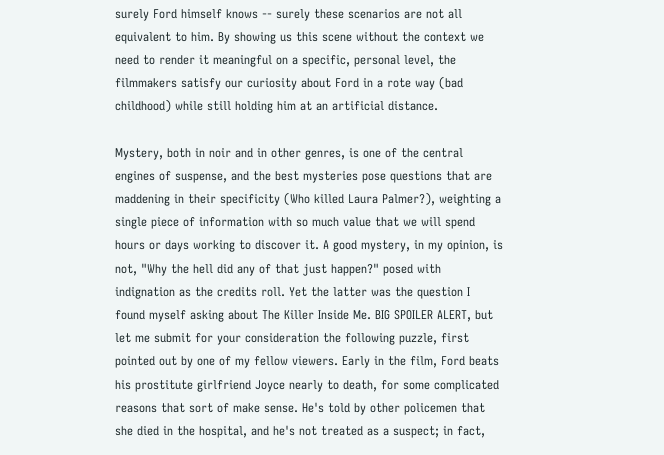surely Ford himself knows -- surely these scenarios are not all equivalent to him. By showing us this scene without the context we need to render it meaningful on a specific, personal level, the filmmakers satisfy our curiosity about Ford in a rote way (bad childhood) while still holding him at an artificial distance.

Mystery, both in noir and in other genres, is one of the central engines of suspense, and the best mysteries pose questions that are maddening in their specificity (Who killed Laura Palmer?), weighting a single piece of information with so much value that we will spend hours or days working to discover it. A good mystery, in my opinion, is not, "Why the hell did any of that just happen?" posed with indignation as the credits roll. Yet the latter was the question I found myself asking about The Killer Inside Me. BIG SPOILER ALERT, but let me submit for your consideration the following puzzle, first pointed out by one of my fellow viewers. Early in the film, Ford beats his prostitute girlfriend Joyce nearly to death, for some complicated reasons that sort of make sense. He's told by other policemen that she died in the hospital, and he's not treated as a suspect; in fact,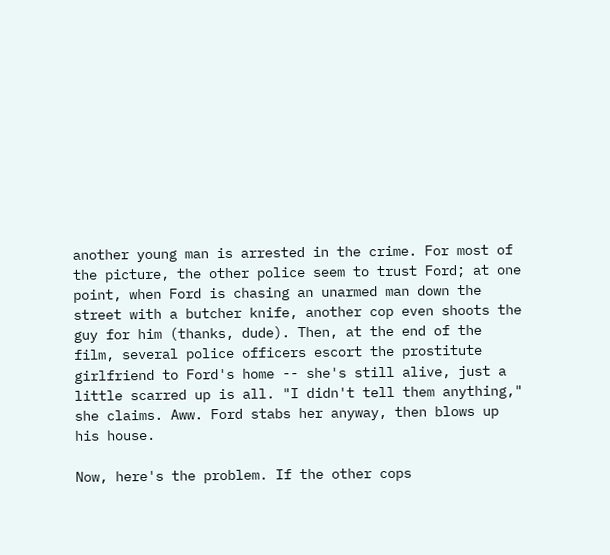another young man is arrested in the crime. For most of the picture, the other police seem to trust Ford; at one point, when Ford is chasing an unarmed man down the street with a butcher knife, another cop even shoots the guy for him (thanks, dude). Then, at the end of the film, several police officers escort the prostitute girlfriend to Ford's home -- she's still alive, just a little scarred up is all. "I didn't tell them anything," she claims. Aww. Ford stabs her anyway, then blows up his house.

Now, here's the problem. If the other cops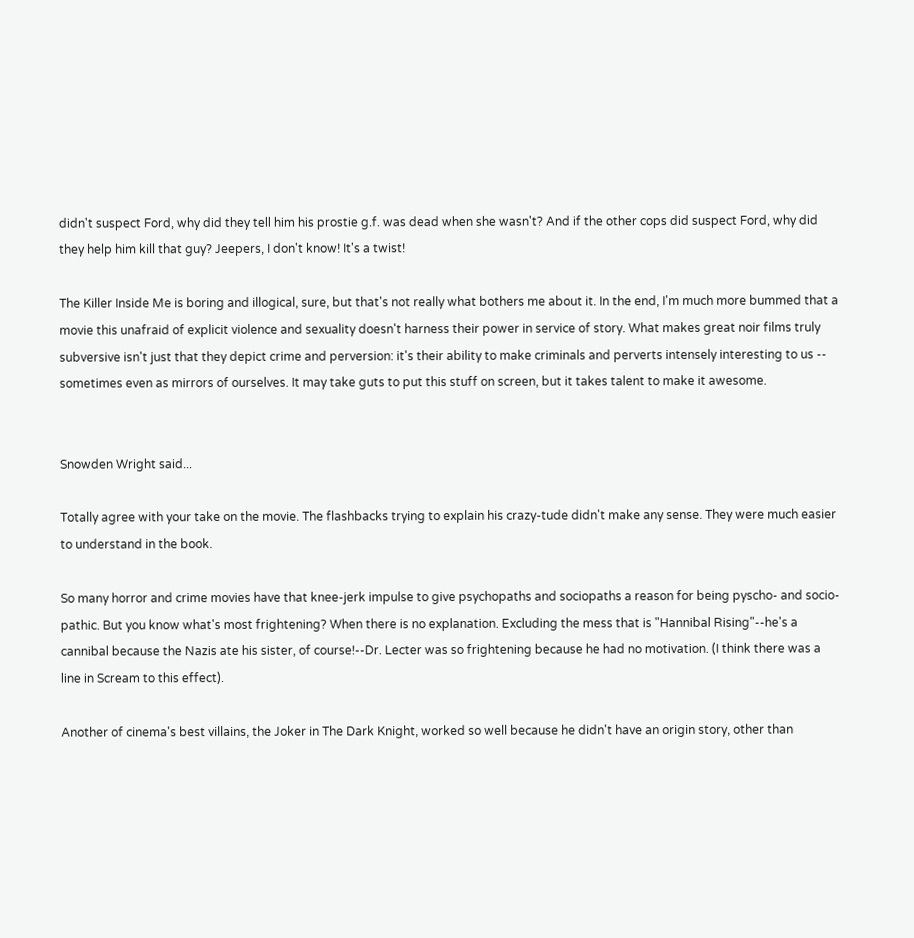didn't suspect Ford, why did they tell him his prostie g.f. was dead when she wasn't? And if the other cops did suspect Ford, why did they help him kill that guy? Jeepers, I don't know! It's a twist!

The Killer Inside Me is boring and illogical, sure, but that's not really what bothers me about it. In the end, I'm much more bummed that a movie this unafraid of explicit violence and sexuality doesn't harness their power in service of story. What makes great noir films truly subversive isn't just that they depict crime and perversion: it's their ability to make criminals and perverts intensely interesting to us -- sometimes even as mirrors of ourselves. It may take guts to put this stuff on screen, but it takes talent to make it awesome.


Snowden Wright said...

Totally agree with your take on the movie. The flashbacks trying to explain his crazy-tude didn't make any sense. They were much easier to understand in the book.

So many horror and crime movies have that knee-jerk impulse to give psychopaths and sociopaths a reason for being pyscho- and socio-pathic. But you know what's most frightening? When there is no explanation. Excluding the mess that is "Hannibal Rising"--he's a cannibal because the Nazis ate his sister, of course!--Dr. Lecter was so frightening because he had no motivation. (I think there was a line in Scream to this effect).

Another of cinema's best villains, the Joker in The Dark Knight, worked so well because he didn't have an origin story, other than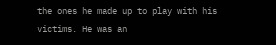the ones he made up to play with his victims. He was an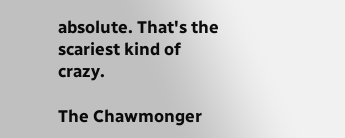absolute. That's the scariest kind of crazy.

The Chawmonger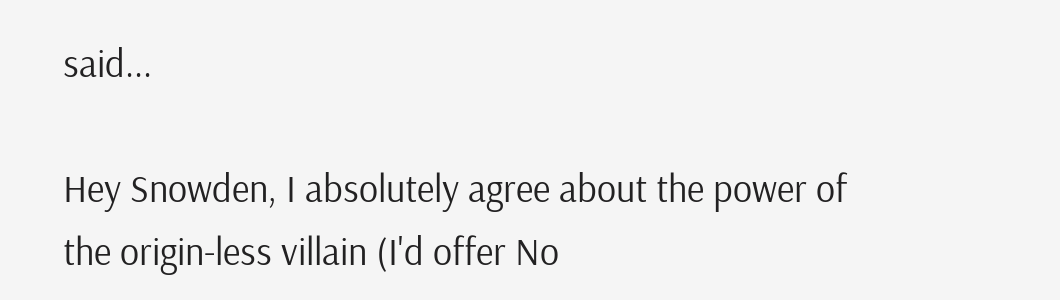said...

Hey Snowden, I absolutely agree about the power of the origin-less villain (I'd offer No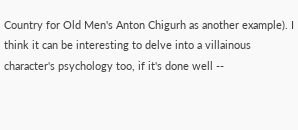Country for Old Men's Anton Chigurh as another example). I think it can be interesting to delve into a villainous character's psychology too, if it's done well --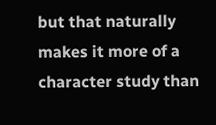but that naturally makes it more of a character study than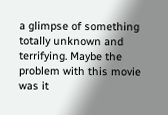a glimpse of something totally unknown and terrifying. Maybe the problem with this movie was it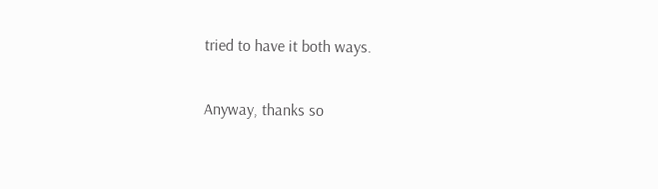tried to have it both ways.

Anyway, thanks so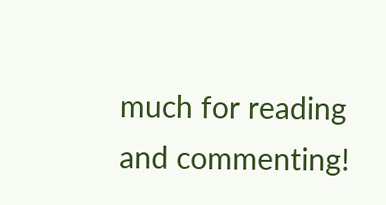much for reading and commenting!